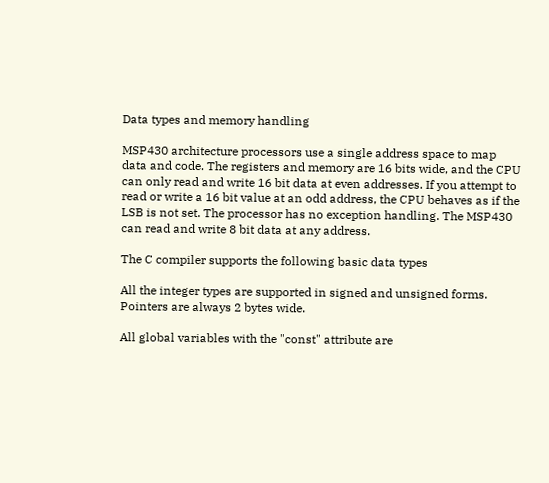Data types and memory handling

MSP430 architecture processors use a single address space to map data and code. The registers and memory are 16 bits wide, and the CPU can only read and write 16 bit data at even addresses. If you attempt to read or write a 16 bit value at an odd address, the CPU behaves as if the LSB is not set. The processor has no exception handling. The MSP430 can read and write 8 bit data at any address.

The C compiler supports the following basic data types

All the integer types are supported in signed and unsigned forms. Pointers are always 2 bytes wide.

All global variables with the "const" attribute are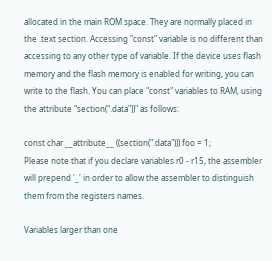allocated in the main ROM space. They are normally placed in the .text section. Accessing "const" variable is no different than accessing to any other type of variable. If the device uses flash memory and the flash memory is enabled for writing, you can write to the flash. You can place "const" variables to RAM, using the attribute "section(".data"))" as follows:

const char __attribute__ ((section(".data"))) foo = 1;
Please note that if you declare variables r0 - r15, the assembler will prepend '_' in order to allow the assembler to distinguish them from the registers names.

Variables larger than one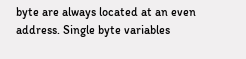byte are always located at an even address. Single byte variables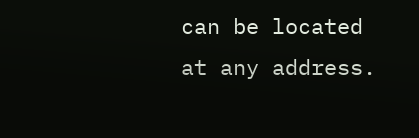can be located at any address.